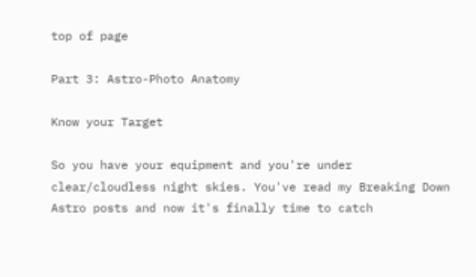top of page

Part 3: Astro-Photo Anatomy

Know your Target

So you have your equipment and you're under clear/cloudless night skies. You've read my Breaking Down Astro posts and now it's finally time to catch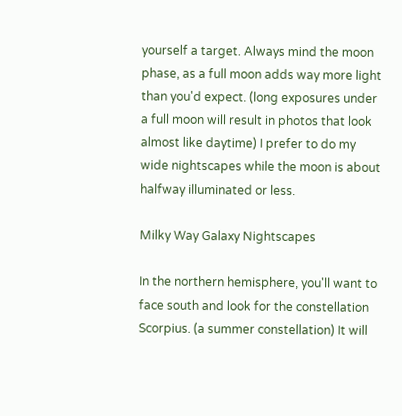yourself a target. Always mind the moon phase, as a full moon adds way more light than you'd expect. (long exposures under a full moon will result in photos that look almost like daytime) I prefer to do my wide nightscapes while the moon is about halfway illuminated or less.

Milky Way Galaxy Nightscapes

In the northern hemisphere, you'll want to face south and look for the constellation Scorpius. (a summer constellation) It will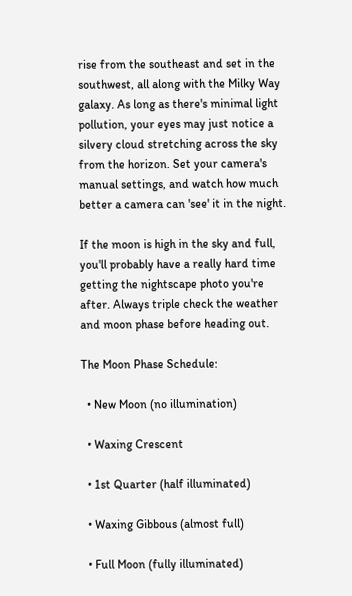rise from the southeast and set in the southwest, all along with the Milky Way galaxy. As long as there's minimal light pollution, your eyes may just notice a silvery cloud stretching across the sky from the horizon. Set your camera's manual settings, and watch how much better a camera can 'see' it in the night.

If the moon is high in the sky and full, you'll probably have a really hard time getting the nightscape photo you're after. Always triple check the weather and moon phase before heading out.

The Moon Phase Schedule:

  • New Moon (no illumination)

  • Waxing Crescent

  • 1st Quarter (half illuminated)

  • Waxing Gibbous (almost full)

  • Full Moon (fully illuminated)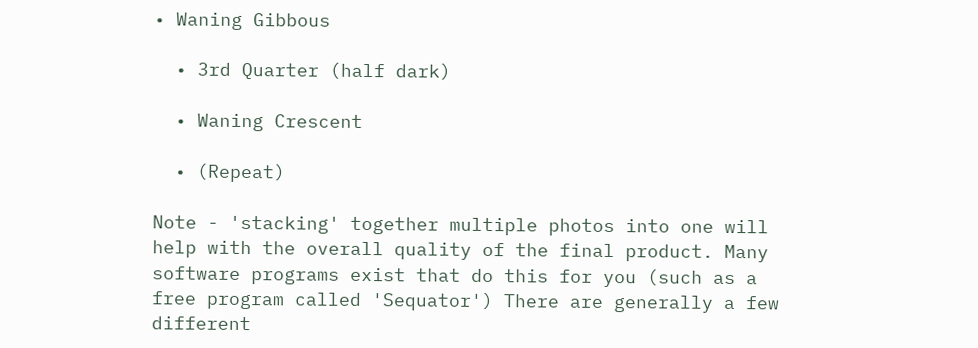• Waning Gibbous

  • 3rd Quarter (half dark)

  • Waning Crescent

  • (Repeat)

Note - 'stacking' together multiple photos into one will help with the overall quality of the final product. Many software programs exist that do this for you (such as a free program called 'Sequator') There are generally a few different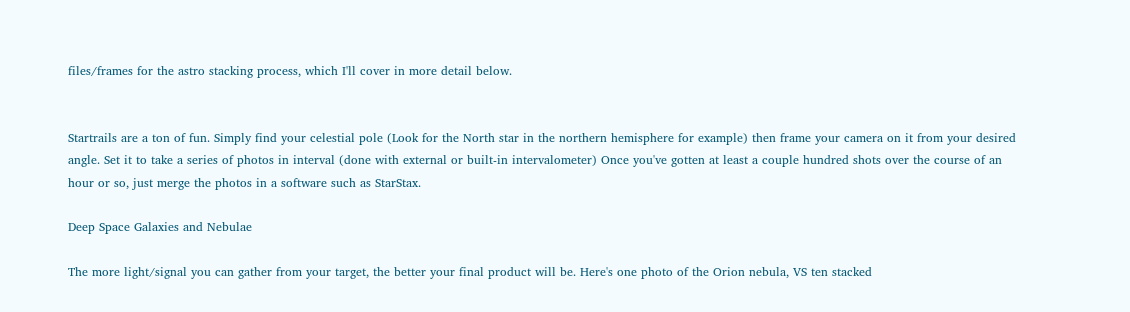files/frames for the astro stacking process, which I'll cover in more detail below.


Startrails are a ton of fun. Simply find your celestial pole (Look for the North star in the northern hemisphere for example) then frame your camera on it from your desired angle. Set it to take a series of photos in interval (done with external or built-in intervalometer) Once you've gotten at least a couple hundred shots over the course of an hour or so, just merge the photos in a software such as StarStax.

Deep Space Galaxies and Nebulae

The more light/signal you can gather from your target, the better your final product will be. Here's one photo of the Orion nebula, VS ten stacked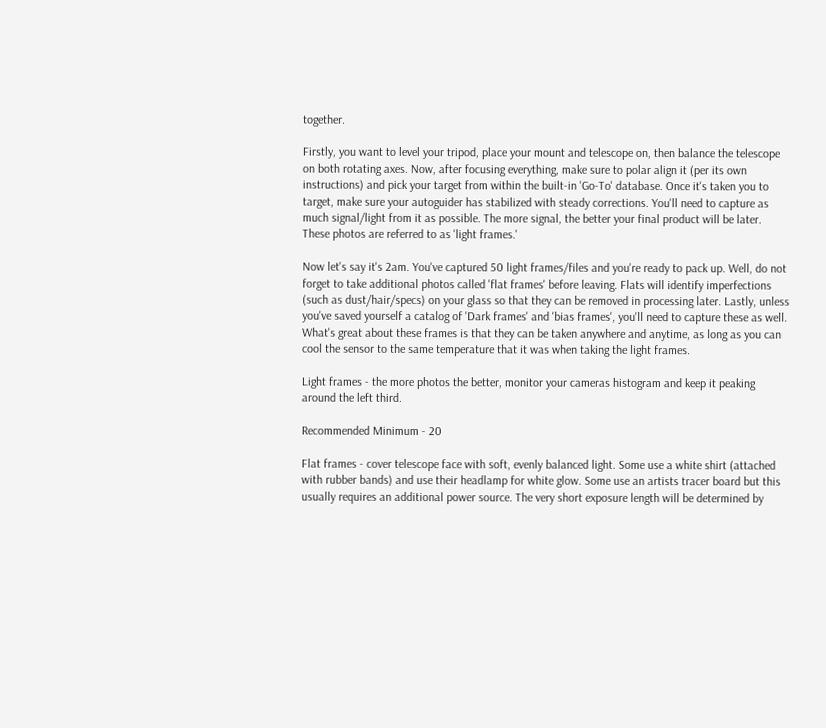together.

Firstly, you want to level your tripod, place your mount and telescope on, then balance the telescope on both rotating axes. Now, after focusing everything, make sure to polar align it (per its own instructions) and pick your target from within the built-in 'Go-To' database. Once it's taken you to target, make sure your autoguider has stabilized with steady corrections. You'll need to capture as much signal/light from it as possible. The more signal, the better your final product will be later. These photos are referred to as 'light frames.'

Now let's say it's 2am. You've captured 50 light frames/files and you're ready to pack up. Well, do not forget to take additional photos called 'flat frames' before leaving. Flats will identify imperfections (such as dust/hair/specs) on your glass so that they can be removed in processing later. Lastly, unless you've saved yourself a catalog of 'Dark frames' and 'bias frames', you'll need to capture these as well. What's great about these frames is that they can be taken anywhere and anytime, as long as you can cool the sensor to the same temperature that it was when taking the light frames.

Light frames - the more photos the better, monitor your cameras histogram and keep it peaking around the left third.

Recommended Minimum - 20

Flat frames - cover telescope face with soft, evenly balanced light. Some use a white shirt (attached with rubber bands) and use their headlamp for white glow. Some use an artists tracer board but this usually requires an additional power source. The very short exposure length will be determined by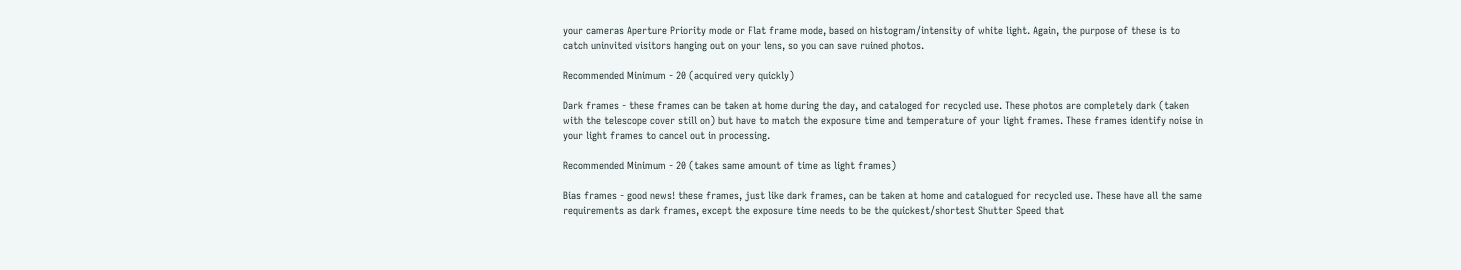your cameras Aperture Priority mode or Flat frame mode, based on histogram/intensity of white light. Again, the purpose of these is to catch uninvited visitors hanging out on your lens, so you can save ruined photos.

Recommended Minimum - 20 (acquired very quickly)

Dark frames - these frames can be taken at home during the day, and cataloged for recycled use. These photos are completely dark (taken with the telescope cover still on) but have to match the exposure time and temperature of your light frames. These frames identify noise in your light frames to cancel out in processing.

Recommended Minimum - 20 (takes same amount of time as light frames)

Bias frames - good news! these frames, just like dark frames, can be taken at home and catalogued for recycled use. These have all the same requirements as dark frames, except the exposure time needs to be the quickest/shortest Shutter Speed that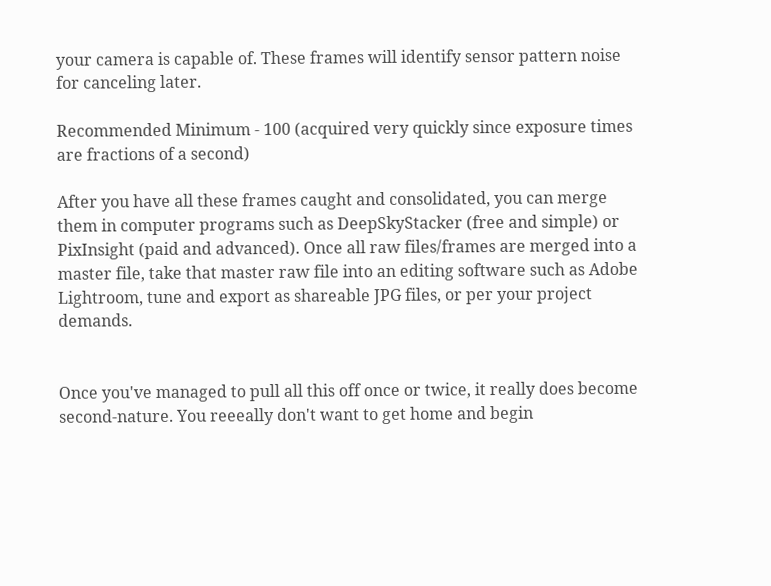your camera is capable of. These frames will identify sensor pattern noise for canceling later.

Recommended Minimum - 100 (acquired very quickly since exposure times are fractions of a second)

After you have all these frames caught and consolidated, you can merge them in computer programs such as DeepSkyStacker (free and simple) or PixInsight (paid and advanced). Once all raw files/frames are merged into a master file, take that master raw file into an editing software such as Adobe Lightroom, tune and export as shareable JPG files, or per your project demands.


Once you've managed to pull all this off once or twice, it really does become second-nature. You reeeally don't want to get home and begin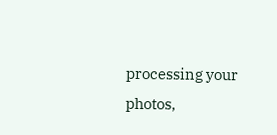processing your photos,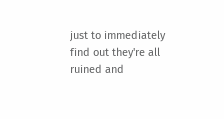just to immediately find out they're all ruined and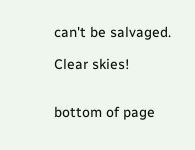can't be salvaged.

Clear skies!


bottom of page